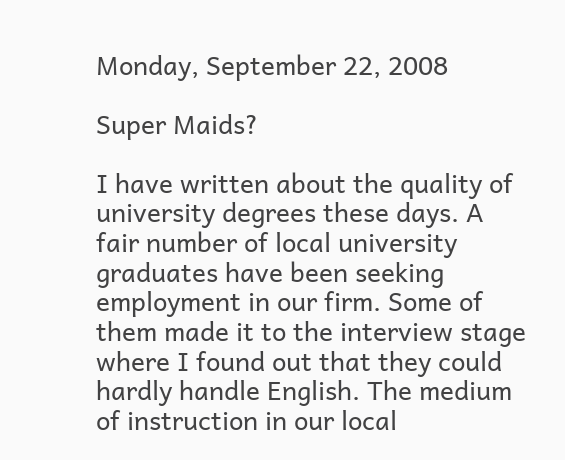Monday, September 22, 2008

Super Maids?

I have written about the quality of university degrees these days. A fair number of local university graduates have been seeking employment in our firm. Some of them made it to the interview stage where I found out that they could hardly handle English. The medium of instruction in our local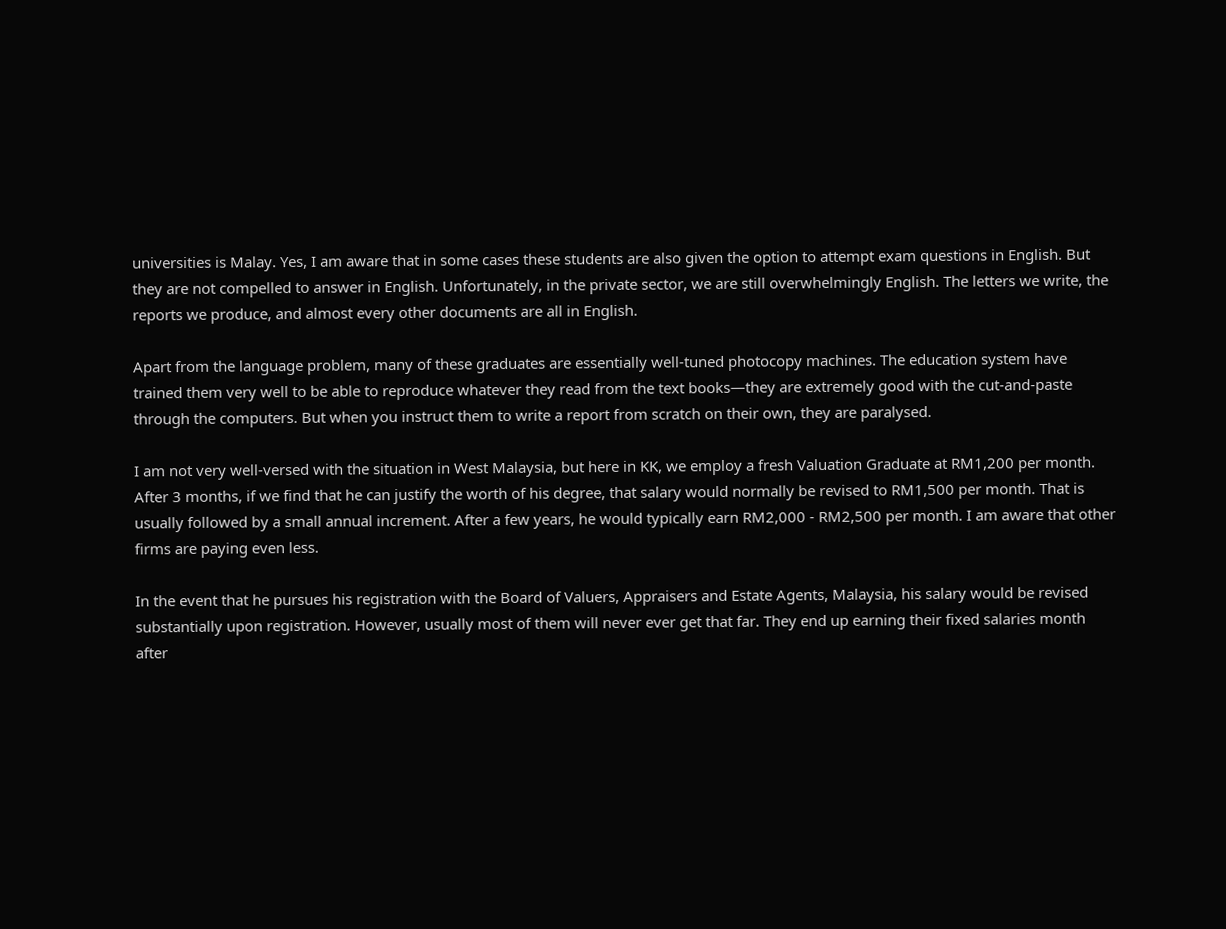universities is Malay. Yes, I am aware that in some cases these students are also given the option to attempt exam questions in English. But they are not compelled to answer in English. Unfortunately, in the private sector, we are still overwhelmingly English. The letters we write, the reports we produce, and almost every other documents are all in English.

Apart from the language problem, many of these graduates are essentially well-tuned photocopy machines. The education system have trained them very well to be able to reproduce whatever they read from the text books—they are extremely good with the cut-and-paste through the computers. But when you instruct them to write a report from scratch on their own, they are paralysed.

I am not very well-versed with the situation in West Malaysia, but here in KK, we employ a fresh Valuation Graduate at RM1,200 per month. After 3 months, if we find that he can justify the worth of his degree, that salary would normally be revised to RM1,500 per month. That is usually followed by a small annual increment. After a few years, he would typically earn RM2,000 - RM2,500 per month. I am aware that other firms are paying even less.

In the event that he pursues his registration with the Board of Valuers, Appraisers and Estate Agents, Malaysia, his salary would be revised substantially upon registration. However, usually most of them will never ever get that far. They end up earning their fixed salaries month after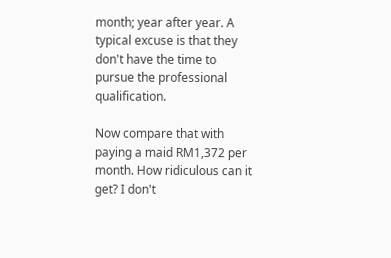month; year after year. A typical excuse is that they don't have the time to pursue the professional qualification.

Now compare that with paying a maid RM1,372 per month. How ridiculous can it get? I don't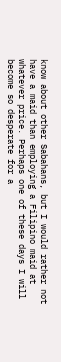know about other Sabahans, but I would rather not have a maid than employing a Filipino maid at whatever price. Perhaps one of these days I will become so desperate for a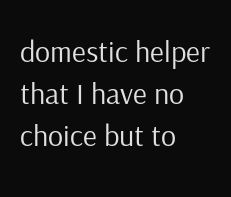domestic helper that I have no choice but to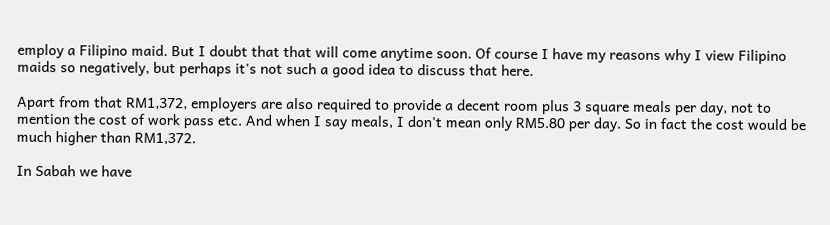employ a Filipino maid. But I doubt that that will come anytime soon. Of course I have my reasons why I view Filipino maids so negatively, but perhaps it's not such a good idea to discuss that here.

Apart from that RM1,372, employers are also required to provide a decent room plus 3 square meals per day, not to mention the cost of work pass etc. And when I say meals, I don't mean only RM5.80 per day. So in fact the cost would be much higher than RM1,372.

In Sabah we have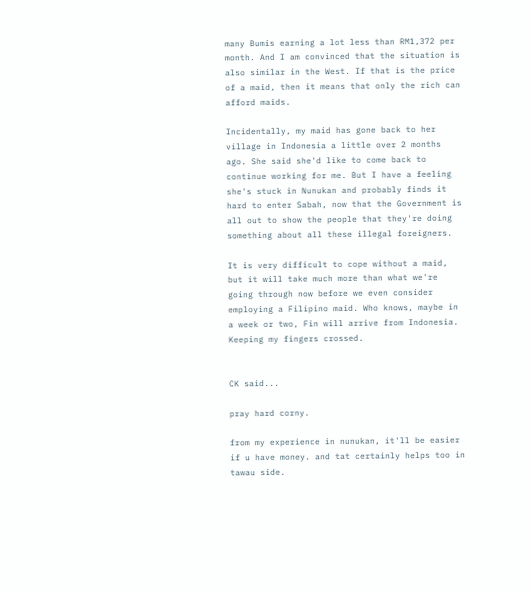many Bumis earning a lot less than RM1,372 per month. And I am convinced that the situation is also similar in the West. If that is the price of a maid, then it means that only the rich can afford maids.

Incidentally, my maid has gone back to her village in Indonesia a little over 2 months ago. She said she'd like to come back to continue working for me. But I have a feeling she's stuck in Nunukan and probably finds it hard to enter Sabah, now that the Government is all out to show the people that they're doing something about all these illegal foreigners.

It is very difficult to cope without a maid, but it will take much more than what we're going through now before we even consider employing a Filipino maid. Who knows, maybe in a week or two, Fin will arrive from Indonesia. Keeping my fingers crossed.


CK said...

pray hard corny.

from my experience in nunukan, it'll be easier if u have money. and tat certainly helps too in tawau side.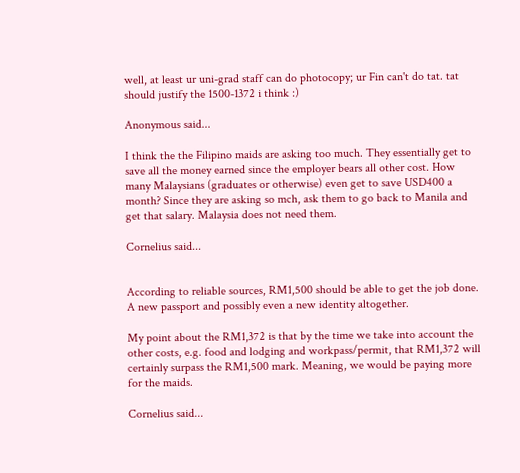well, at least ur uni-grad staff can do photocopy; ur Fin can't do tat. tat should justify the 1500-1372 i think :)

Anonymous said...

I think the the Filipino maids are asking too much. They essentially get to save all the money earned since the employer bears all other cost. How many Malaysians (graduates or otherwise) even get to save USD400 a month? Since they are asking so mch, ask them to go back to Manila and get that salary. Malaysia does not need them.

Cornelius said...


According to reliable sources, RM1,500 should be able to get the job done. A new passport and possibly even a new identity altogether.

My point about the RM1,372 is that by the time we take into account the other costs, e.g. food and lodging and workpass/permit, that RM1,372 will certainly surpass the RM1,500 mark. Meaning, we would be paying more for the maids.

Cornelius said...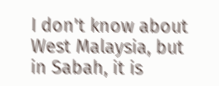I don't know about West Malaysia, but in Sabah, it is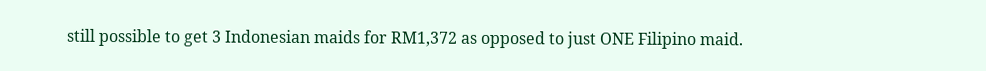still possible to get 3 Indonesian maids for RM1,372 as opposed to just ONE Filipino maid.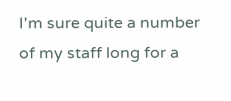I'm sure quite a number of my staff long for a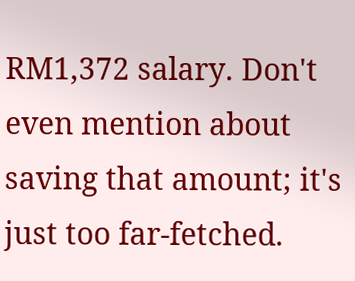RM1,372 salary. Don't even mention about saving that amount; it's just too far-fetched.